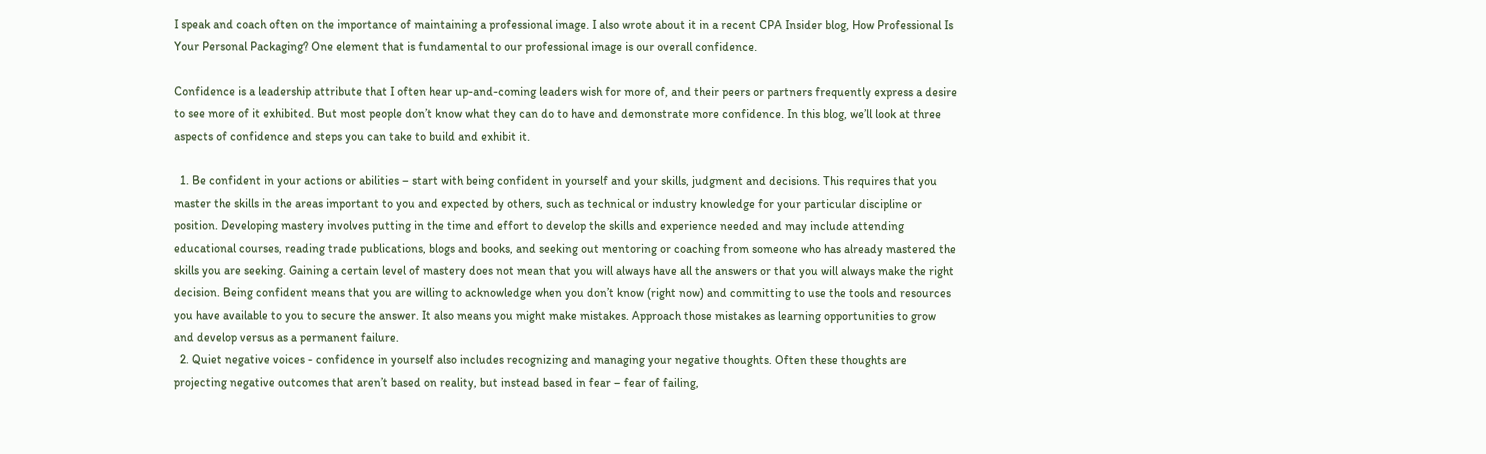I speak and coach often on the importance of maintaining a professional image. I also wrote about it in a recent CPA Insider blog, How Professional Is Your Personal Packaging? One element that is fundamental to our professional image is our overall confidence.

Confidence is a leadership attribute that I often hear up-and-coming leaders wish for more of, and their peers or partners frequently express a desire to see more of it exhibited. But most people don’t know what they can do to have and demonstrate more confidence. In this blog, we’ll look at three aspects of confidence and steps you can take to build and exhibit it.

  1. Be confident in your actions or abilities – start with being confident in yourself and your skills, judgment and decisions. This requires that you master the skills in the areas important to you and expected by others, such as technical or industry knowledge for your particular discipline or position. Developing mastery involves putting in the time and effort to develop the skills and experience needed and may include attending educational courses, reading trade publications, blogs and books, and seeking out mentoring or coaching from someone who has already mastered the skills you are seeking. Gaining a certain level of mastery does not mean that you will always have all the answers or that you will always make the right decision. Being confident means that you are willing to acknowledge when you don’t know (right now) and committing to use the tools and resources you have available to you to secure the answer. It also means you might make mistakes. Approach those mistakes as learning opportunities to grow and develop versus as a permanent failure.
  2. Quiet negative voices - confidence in yourself also includes recognizing and managing your negative thoughts. Often these thoughts are projecting negative outcomes that aren’t based on reality, but instead based in fear – fear of failing,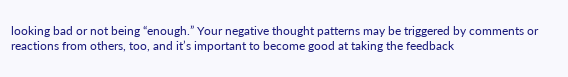looking bad or not being “enough.” Your negative thought patterns may be triggered by comments or reactions from others, too, and it’s important to become good at taking the feedback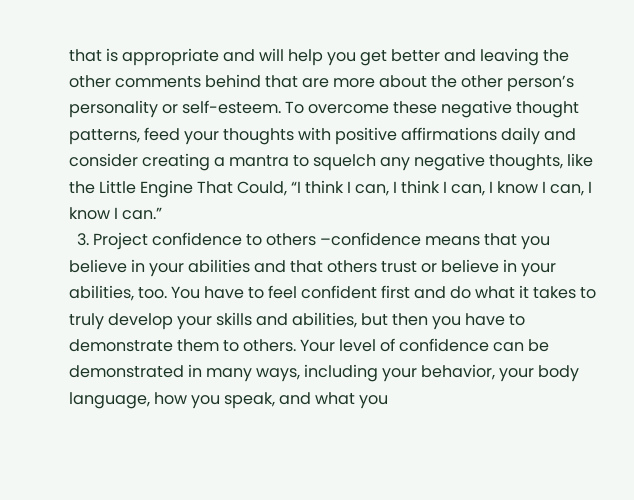that is appropriate and will help you get better and leaving the other comments behind that are more about the other person’s personality or self-esteem. To overcome these negative thought patterns, feed your thoughts with positive affirmations daily and consider creating a mantra to squelch any negative thoughts, like the Little Engine That Could, “I think I can, I think I can, I know I can, I know I can.”
  3. Project confidence to others –confidence means that you believe in your abilities and that others trust or believe in your abilities, too. You have to feel confident first and do what it takes to truly develop your skills and abilities, but then you have to demonstrate them to others. Your level of confidence can be demonstrated in many ways, including your behavior, your body language, how you speak, and what you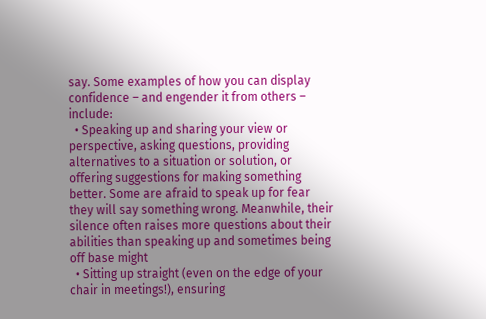say. Some examples of how you can display confidence – and engender it from others – include:
  • Speaking up and sharing your view or perspective, asking questions, providing alternatives to a situation or solution, or offering suggestions for making something better. Some are afraid to speak up for fear they will say something wrong. Meanwhile, their silence often raises more questions about their abilities than speaking up and sometimes being off base might
  • Sitting up straight (even on the edge of your chair in meetings!), ensuring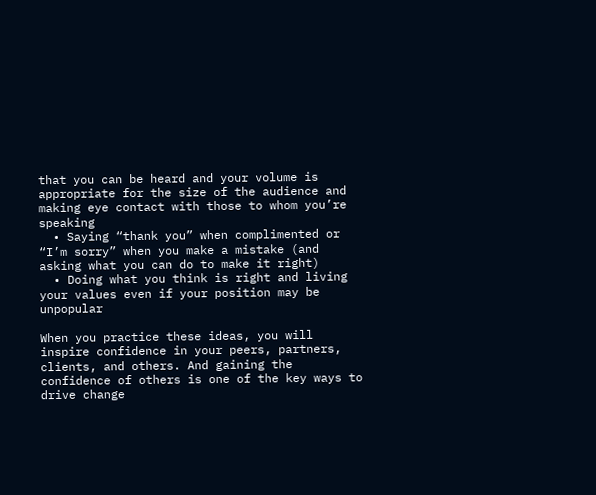that you can be heard and your volume is appropriate for the size of the audience and making eye contact with those to whom you’re speaking
  • Saying “thank you” when complimented or “I’m sorry” when you make a mistake (and asking what you can do to make it right)
  • Doing what you think is right and living your values even if your position may be unpopular

When you practice these ideas, you will inspire confidence in your peers, partners, clients, and others. And gaining the confidence of others is one of the key ways to drive change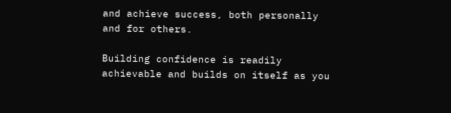and achieve success, both personally and for others.

Building confidence is readily achievable and builds on itself as you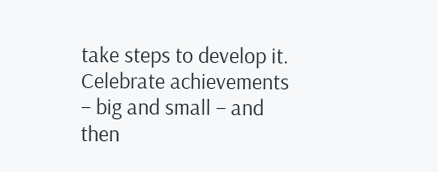take steps to develop it. Celebrate achievements – big and small – and then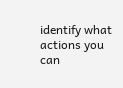identify what actions you can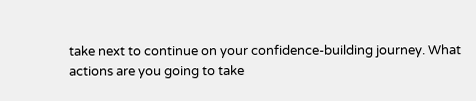take next to continue on your confidence-building journey. What actions are you going to take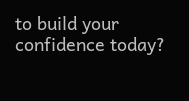to build your confidence today?